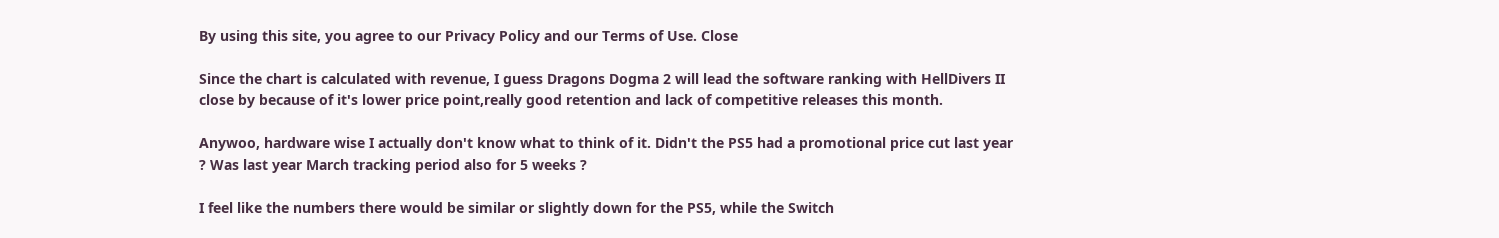By using this site, you agree to our Privacy Policy and our Terms of Use. Close

Since the chart is calculated with revenue, I guess Dragons Dogma 2 will lead the software ranking with HellDivers II close by because of it's lower price point,really good retention and lack of competitive releases this month.

Anywoo, hardware wise I actually don't know what to think of it. Didn't the PS5 had a promotional price cut last year ? Was last year March tracking period also for 5 weeks ?

I feel like the numbers there would be similar or slightly down for the PS5, while the Switch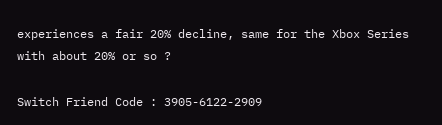experiences a fair 20% decline, same for the Xbox Series with about 20% or so ?

Switch Friend Code : 3905-6122-2909